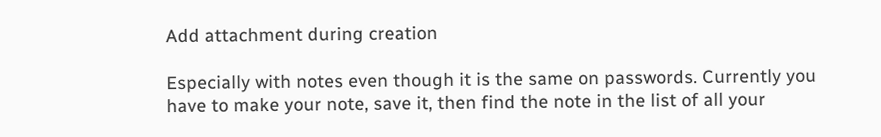Add attachment during creation

Especially with notes even though it is the same on passwords. Currently you have to make your note, save it, then find the note in the list of all your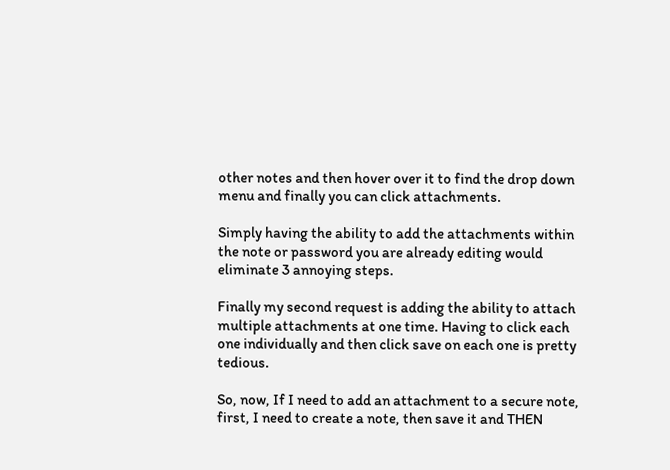other notes and then hover over it to find the drop down menu and finally you can click attachments.

Simply having the ability to add the attachments within the note or password you are already editing would eliminate 3 annoying steps.

Finally my second request is adding the ability to attach multiple attachments at one time. Having to click each one individually and then click save on each one is pretty tedious.

So, now, If I need to add an attachment to a secure note, first, I need to create a note, then save it and THEN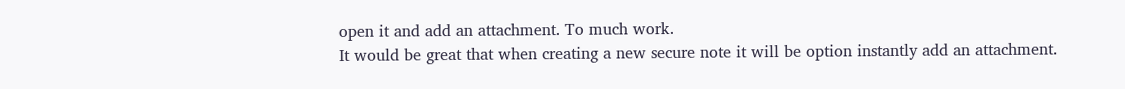open it and add an attachment. To much work.
It would be great that when creating a new secure note it will be option instantly add an attachment.